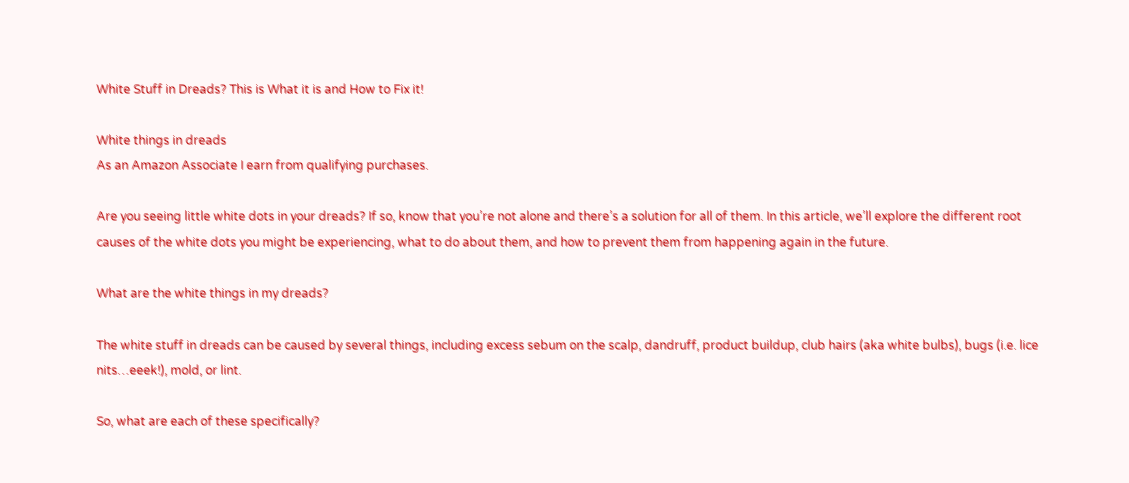White Stuff in Dreads? This is What it is and How to Fix it!

White things in dreads
As an Amazon Associate I earn from qualifying purchases.

Are you seeing little white dots in your dreads? If so, know that you’re not alone and there’s a solution for all of them. In this article, we’ll explore the different root causes of the white dots you might be experiencing, what to do about them, and how to prevent them from happening again in the future.

What are the white things in my dreads?

The white stuff in dreads can be caused by several things, including excess sebum on the scalp, dandruff, product buildup, club hairs (aka white bulbs), bugs (i.e. lice nits…eeek!), mold, or lint.

So, what are each of these specifically?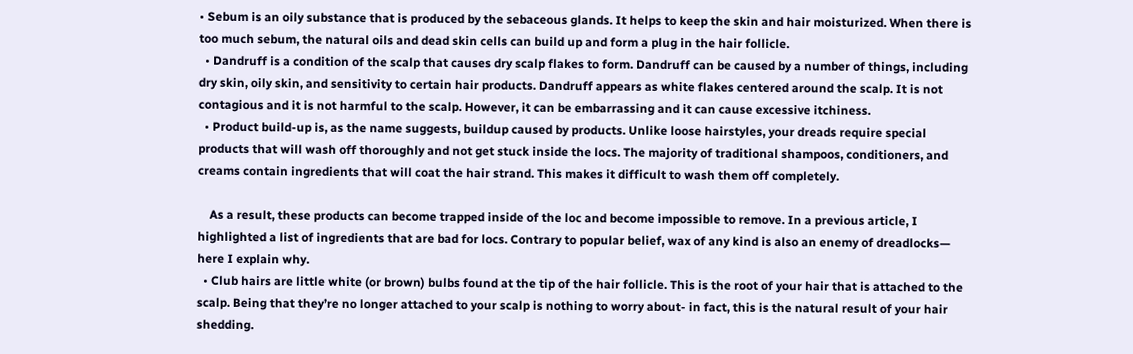• Sebum is an oily substance that is produced by the sebaceous glands. It helps to keep the skin and hair moisturized. When there is too much sebum, the natural oils and dead skin cells can build up and form a plug in the hair follicle.
  • Dandruff is a condition of the scalp that causes dry scalp flakes to form. Dandruff can be caused by a number of things, including dry skin, oily skin, and sensitivity to certain hair products. Dandruff appears as white flakes centered around the scalp. It is not contagious and it is not harmful to the scalp. However, it can be embarrassing and it can cause excessive itchiness.
  • Product build-up is, as the name suggests, buildup caused by products. Unlike loose hairstyles, your dreads require special products that will wash off thoroughly and not get stuck inside the locs. The majority of traditional shampoos, conditioners, and creams contain ingredients that will coat the hair strand. This makes it difficult to wash them off completely.

    As a result, these products can become trapped inside of the loc and become impossible to remove. In a previous article, I highlighted a list of ingredients that are bad for locs. Contrary to popular belief, wax of any kind is also an enemy of dreadlocks— here I explain why.
  • Club hairs are little white (or brown) bulbs found at the tip of the hair follicle. This is the root of your hair that is attached to the scalp. Being that they’re no longer attached to your scalp is nothing to worry about- in fact, this is the natural result of your hair shedding.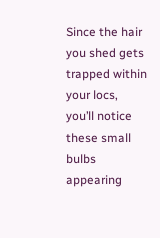Since the hair you shed gets trapped within your locs, you’ll notice these small bulbs appearing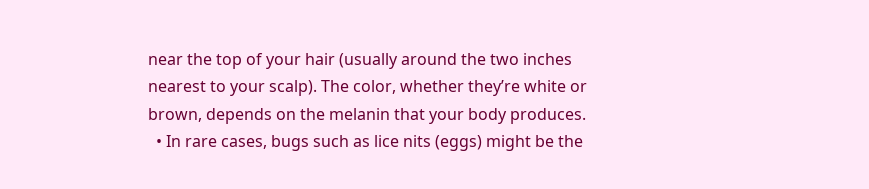near the top of your hair (usually around the two inches nearest to your scalp). The color, whether they’re white or brown, depends on the melanin that your body produces.
  • In rare cases, bugs such as lice nits (eggs) might be the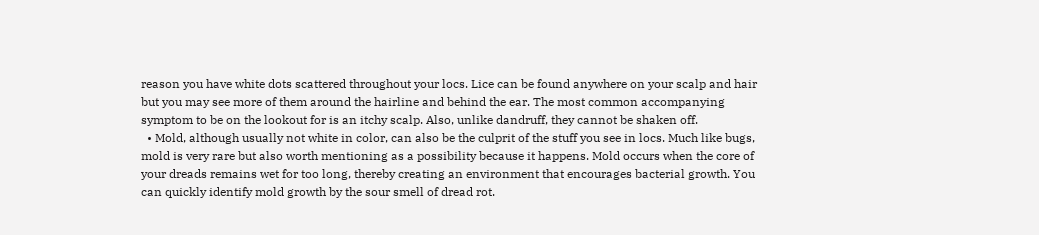reason you have white dots scattered throughout your locs. Lice can be found anywhere on your scalp and hair but you may see more of them around the hairline and behind the ear. The most common accompanying symptom to be on the lookout for is an itchy scalp. Also, unlike dandruff, they cannot be shaken off.
  • Mold, although usually not white in color, can also be the culprit of the stuff you see in locs. Much like bugs, mold is very rare but also worth mentioning as a possibility because it happens. Mold occurs when the core of your dreads remains wet for too long, thereby creating an environment that encourages bacterial growth. You can quickly identify mold growth by the sour smell of dread rot.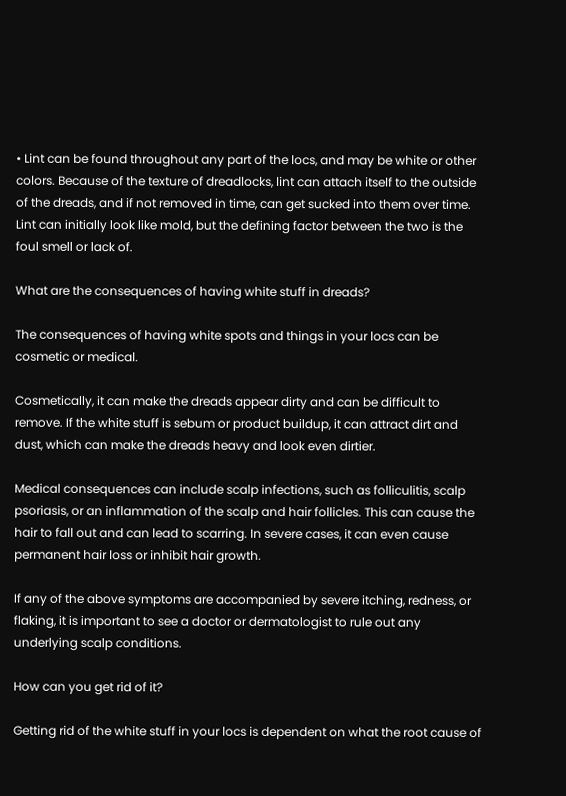• Lint can be found throughout any part of the locs, and may be white or other colors. Because of the texture of dreadlocks, lint can attach itself to the outside of the dreads, and if not removed in time, can get sucked into them over time. Lint can initially look like mold, but the defining factor between the two is the foul smell or lack of.

What are the consequences of having white stuff in dreads?

The consequences of having white spots and things in your locs can be cosmetic or medical.

Cosmetically, it can make the dreads appear dirty and can be difficult to remove. If the white stuff is sebum or product buildup, it can attract dirt and dust, which can make the dreads heavy and look even dirtier.

Medical consequences can include scalp infections, such as folliculitis, scalp psoriasis, or an inflammation of the scalp and hair follicles. This can cause the hair to fall out and can lead to scarring. In severe cases, it can even cause permanent hair loss or inhibit hair growth.

If any of the above symptoms are accompanied by severe itching, redness, or flaking, it is important to see a doctor or dermatologist to rule out any underlying scalp conditions.

How can you get rid of it?

Getting rid of the white stuff in your locs is dependent on what the root cause of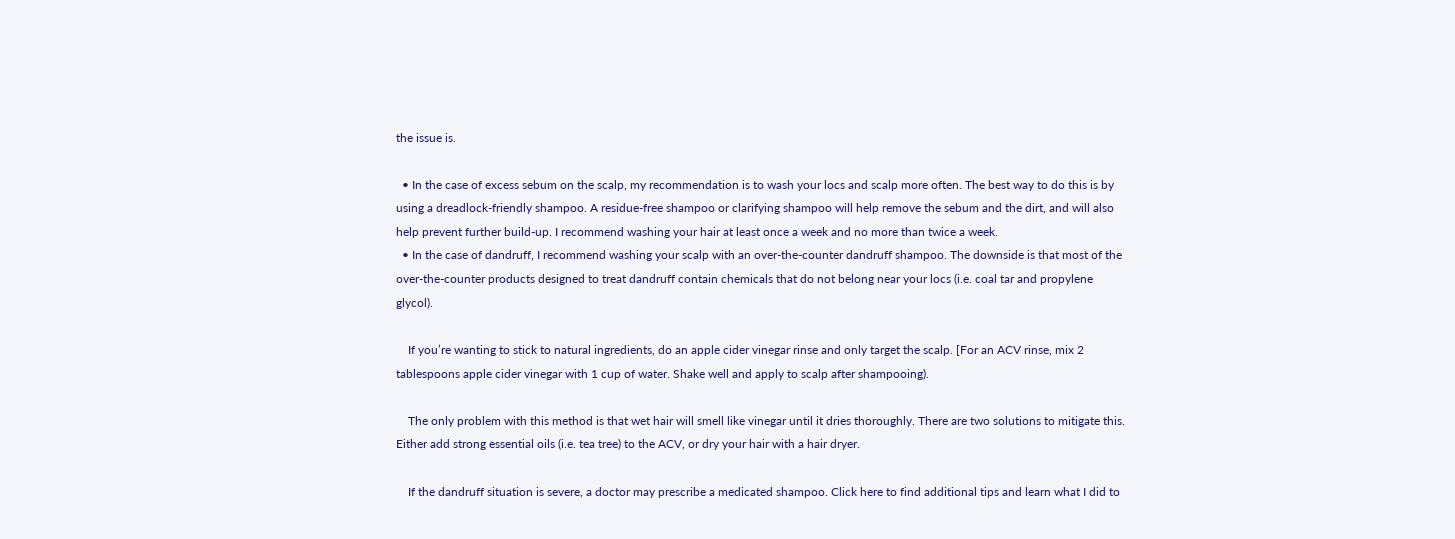the issue is.

  • In the case of excess sebum on the scalp, my recommendation is to wash your locs and scalp more often. The best way to do this is by using a dreadlock-friendly shampoo. A residue-free shampoo or clarifying shampoo will help remove the sebum and the dirt, and will also help prevent further build-up. I recommend washing your hair at least once a week and no more than twice a week.
  • In the case of dandruff, I recommend washing your scalp with an over-the-counter dandruff shampoo. The downside is that most of the over-the-counter products designed to treat dandruff contain chemicals that do not belong near your locs (i.e. coal tar and propylene glycol).

    If you’re wanting to stick to natural ingredients, do an apple cider vinegar rinse and only target the scalp. [For an ACV rinse, mix 2 tablespoons apple cider vinegar with 1 cup of water. Shake well and apply to scalp after shampooing).

    The only problem with this method is that wet hair will smell like vinegar until it dries thoroughly. There are two solutions to mitigate this. Either add strong essential oils (i.e. tea tree) to the ACV, or dry your hair with a hair dryer.

    If the dandruff situation is severe, a doctor may prescribe a medicated shampoo. Click here to find additional tips and learn what I did to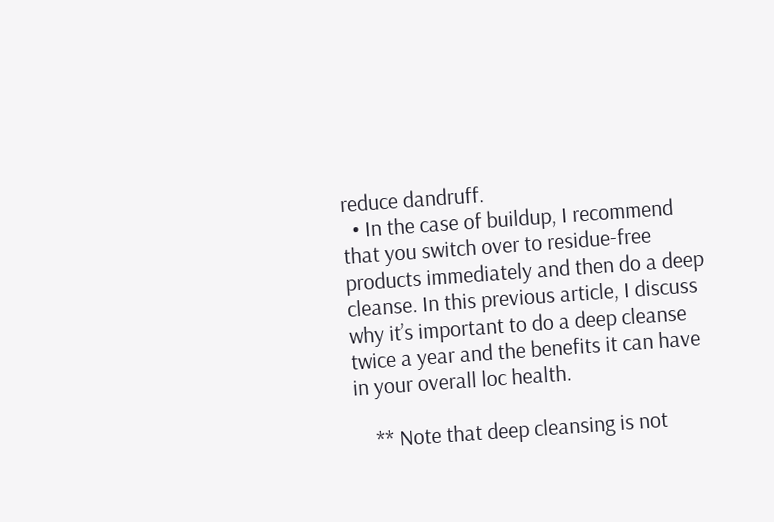reduce dandruff.
  • In the case of buildup, I recommend that you switch over to residue-free products immediately and then do a deep cleanse. In this previous article, I discuss why it’s important to do a deep cleanse twice a year and the benefits it can have in your overall loc health.

    ** Note that deep cleansing is not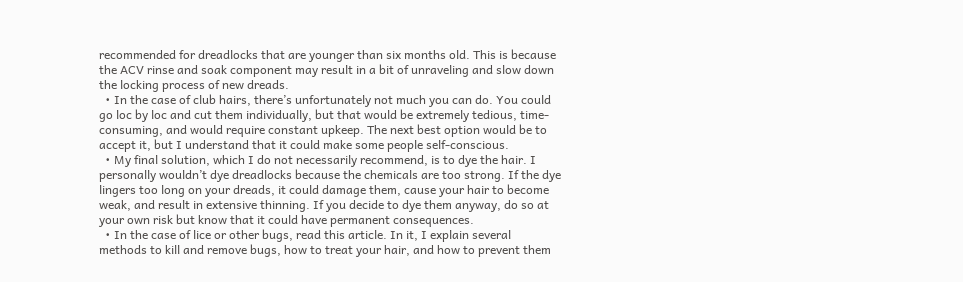recommended for dreadlocks that are younger than six months old. This is because the ACV rinse and soak component may result in a bit of unraveling and slow down the locking process of new dreads.
  • In the case of club hairs, there’s unfortunately not much you can do. You could go loc by loc and cut them individually, but that would be extremely tedious, time-consuming, and would require constant upkeep. The next best option would be to accept it, but I understand that it could make some people self-conscious.
  • My final solution, which I do not necessarily recommend, is to dye the hair. I personally wouldn’t dye dreadlocks because the chemicals are too strong. If the dye lingers too long on your dreads, it could damage them, cause your hair to become weak, and result in extensive thinning. If you decide to dye them anyway, do so at your own risk but know that it could have permanent consequences.
  • In the case of lice or other bugs, read this article. In it, I explain several methods to kill and remove bugs, how to treat your hair, and how to prevent them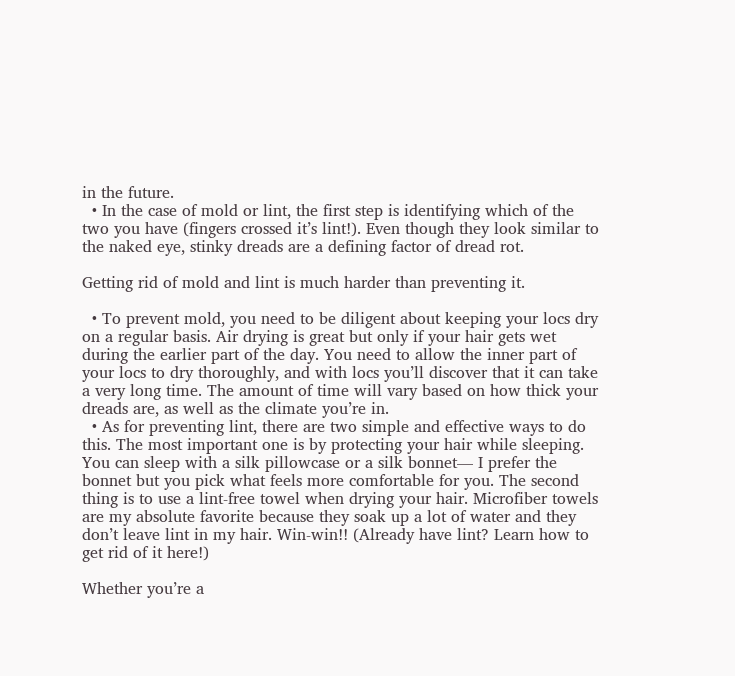in the future.
  • In the case of mold or lint, the first step is identifying which of the two you have (fingers crossed it’s lint!). Even though they look similar to the naked eye, stinky dreads are a defining factor of dread rot.

Getting rid of mold and lint is much harder than preventing it.

  • To prevent mold, you need to be diligent about keeping your locs dry on a regular basis. Air drying is great but only if your hair gets wet during the earlier part of the day. You need to allow the inner part of your locs to dry thoroughly, and with locs you’ll discover that it can take a very long time. The amount of time will vary based on how thick your dreads are, as well as the climate you’re in.
  • As for preventing lint, there are two simple and effective ways to do this. The most important one is by protecting your hair while sleeping. You can sleep with a silk pillowcase or a silk bonnet— I prefer the bonnet but you pick what feels more comfortable for you. The second thing is to use a lint-free towel when drying your hair. Microfiber towels are my absolute favorite because they soak up a lot of water and they don’t leave lint in my hair. Win-win!! (Already have lint? Learn how to get rid of it here!)

Whether you’re a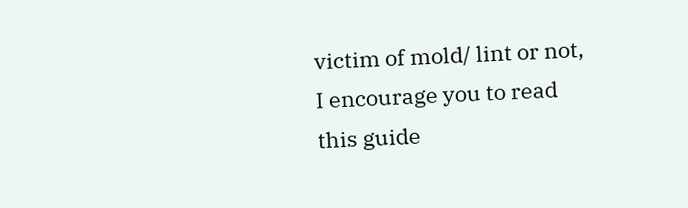victim of mold/ lint or not, I encourage you to read this guide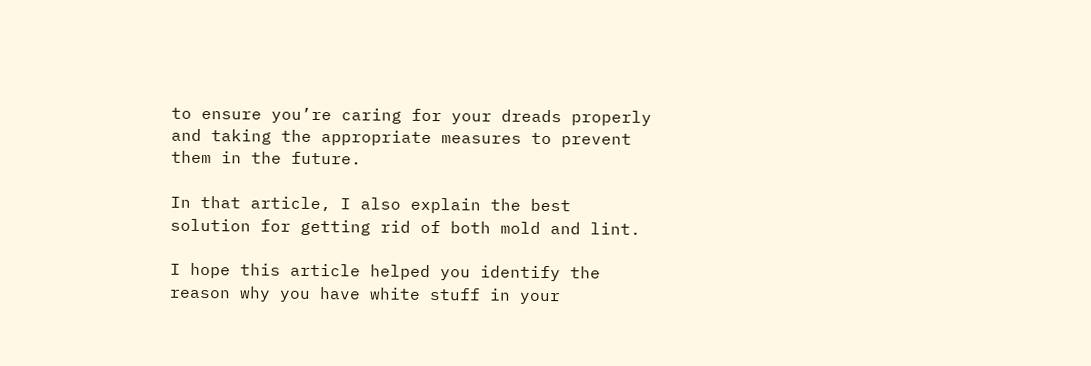to ensure you’re caring for your dreads properly and taking the appropriate measures to prevent them in the future.

In that article, I also explain the best solution for getting rid of both mold and lint.

I hope this article helped you identify the reason why you have white stuff in your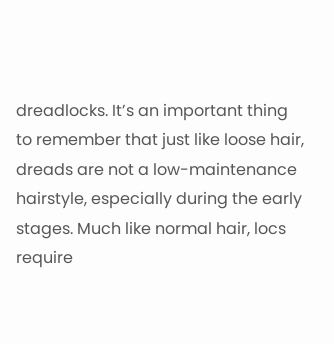dreadlocks. It’s an important thing to remember that just like loose hair, dreads are not a low-maintenance hairstyle, especially during the early stages. Much like normal hair, locs require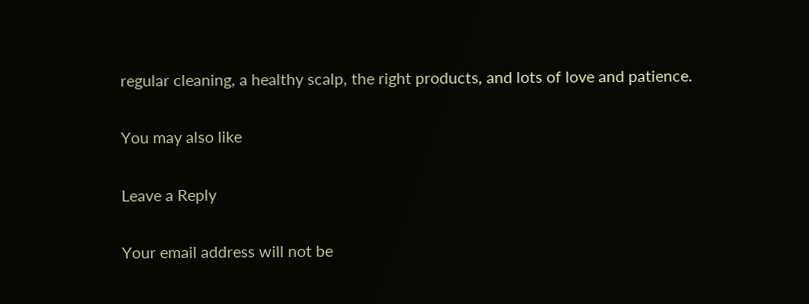regular cleaning, a healthy scalp, the right products, and lots of love and patience.

You may also like

Leave a Reply

Your email address will not be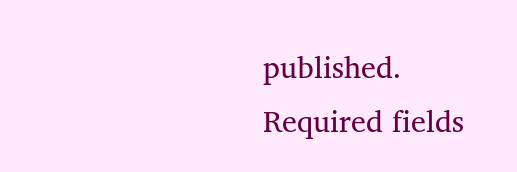published. Required fields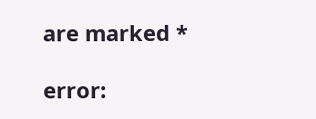are marked *

error: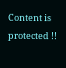Content is protected !!